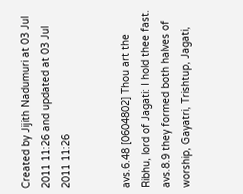Created by Jijith Nadumuri at 03 Jul 2011 11:26 and updated at 03 Jul 2011 11:26


avs.6.48 [0604802] Thou art the Ribhu, lord of Jagati: I hold thee fast.
avs.8.9 they formed both halves of worship, Gayatri, Trishtup, Jagati,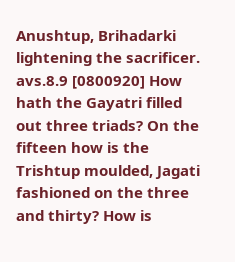Anushtup, Brihadarki lightening the sacrificer.
avs.8.9 [0800920] How hath the Gayatri filled out three triads? On the fifteen how is the Trishtup moulded, Jagati fashioned on the three and thirty? How is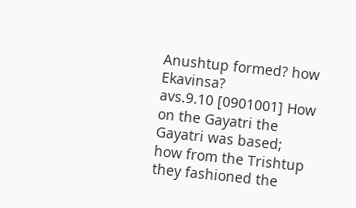Anushtup formed? how Ekavinsa?
avs.9.10 [0901001] How on the Gayatri the Gayatri was based; how from the Trishtup they fashioned the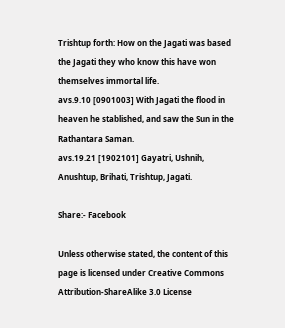Trishtup forth: How on the Jagati was based the Jagati they who know this have won themselves immortal life.
avs.9.10 [0901003] With Jagati the flood in heaven he stablished, and saw the Sun in the Rathantara Saman.
avs.19.21 [1902101] Gayatri, Ushnih, Anushtup, Brihati, Trishtup, Jagati.

Share:- Facebook

Unless otherwise stated, the content of this page is licensed under Creative Commons Attribution-ShareAlike 3.0 License